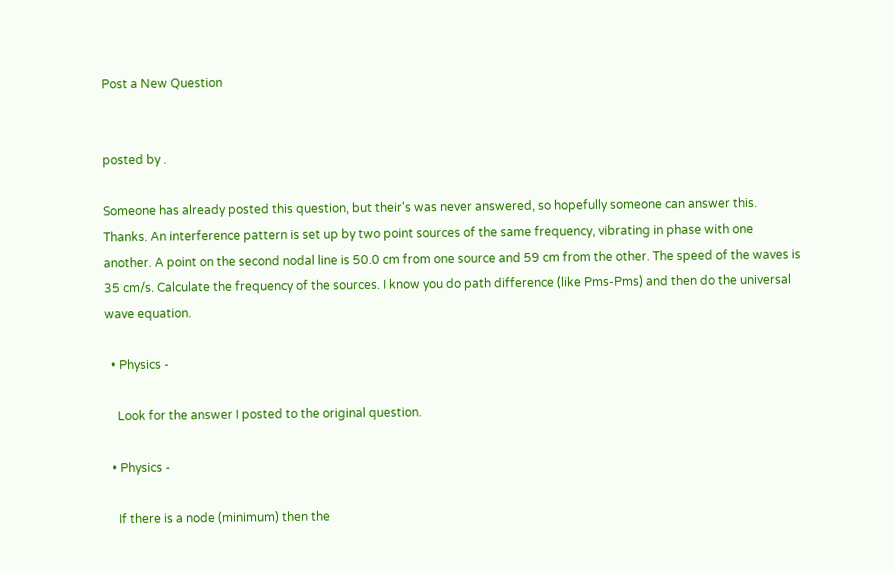Post a New Question


posted by .

Someone has already posted this question, but their's was never answered, so hopefully someone can answer this. Thanks. An interference pattern is set up by two point sources of the same frequency, vibrating in phase with one another. A point on the second nodal line is 50.0 cm from one source and 59 cm from the other. The speed of the waves is 35 cm/s. Calculate the frequency of the sources. I know you do path difference (like Pms-Pms) and then do the universal wave equation.

  • Physics -

    Look for the answer I posted to the original question.

  • Physics -

    If there is a node (minimum) then the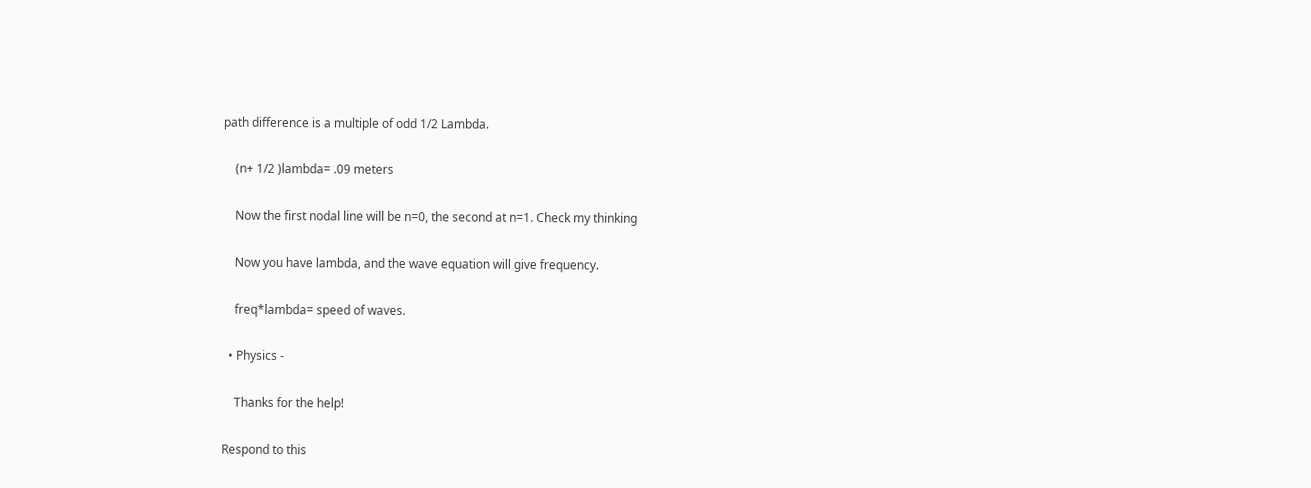path difference is a multiple of odd 1/2 Lambda.

    (n+ 1/2 )lambda= .09 meters

    Now the first nodal line will be n=0, the second at n=1. Check my thinking

    Now you have lambda, and the wave equation will give frequency.

    freq*lambda= speed of waves.

  • Physics -

    Thanks for the help!

Respond to this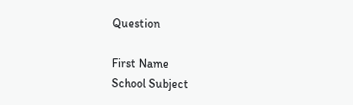Question

First Name
School Subject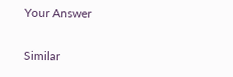Your Answer

Similar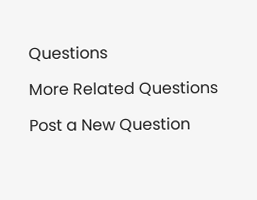Questions

More Related Questions

Post a New Question